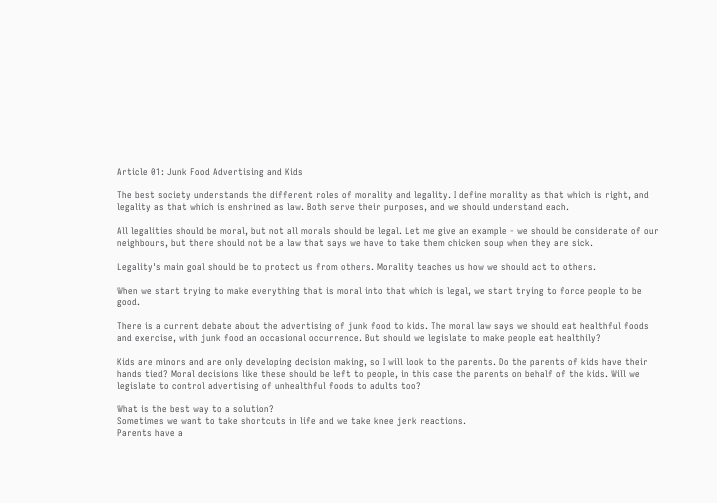Article 01: Junk Food Advertising and Kids

The best society understands the different roles of morality and legality. I define morality as that which is right, and legality as that which is enshrined as law. Both serve their purposes, and we should understand each.

All legalities should be moral, but not all morals should be legal. Let me give an example - we should be considerate of our neighbours, but there should not be a law that says we have to take them chicken soup when they are sick.

Legality's main goal should be to protect us from others. Morality teaches us how we should act to others.

When we start trying to make everything that is moral into that which is legal, we start trying to force people to be good.

There is a current debate about the advertising of junk food to kids. The moral law says we should eat healthful foods and exercise, with junk food an occasional occurrence. But should we legislate to make people eat healthily?

Kids are minors and are only developing decision making, so I will look to the parents. Do the parents of kids have their hands tied? Moral decisions like these should be left to people, in this case the parents on behalf of the kids. Will we legislate to control advertising of unhealthful foods to adults too?

What is the best way to a solution?
Sometimes we want to take shortcuts in life and we take knee jerk reactions.
Parents have a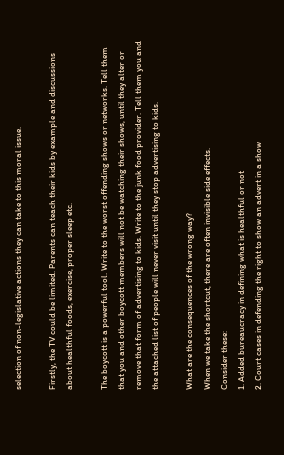selection of non-legislative actions they can take to this moral issue.

Firstly, the TV could be limited. Parents can teach their kids by example and discussions about healthful foods, exercise, proper sleep etc.

The boycott is a powerful tool. Write to the worst offending shows or networks. Tell them that you and other boycott members will not be watching their shows, until they alter or remove that form of advertising to kids. Write to the junk food provider. Tell them you and the attached list of people will never visit until they stop advertising to kids.

What are the consequences of the wrong way?
When we take the shortcut, there are often invisible side effects.
Consider these:
1. Added bureaucracy in defining what is healthful or not
2. Court cases in defending the right to show an advert in a show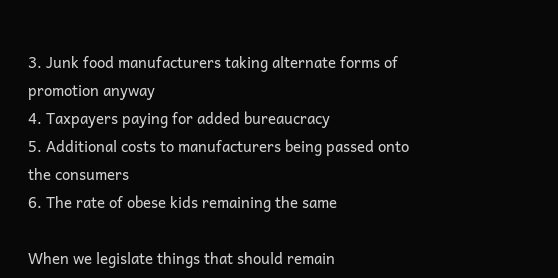3. Junk food manufacturers taking alternate forms of promotion anyway
4. Taxpayers paying for added bureaucracy
5. Additional costs to manufacturers being passed onto the consumers
6. The rate of obese kids remaining the same

When we legislate things that should remain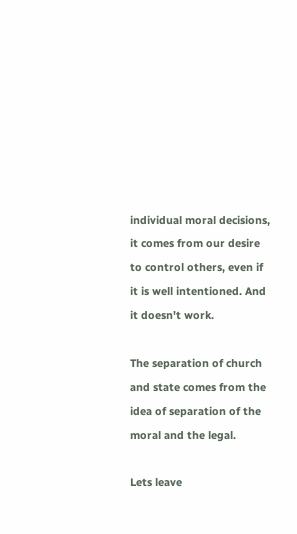individual moral decisions, it comes from our desire to control others, even if it is well intentioned. And it doesn't work.

The separation of church and state comes from the idea of separation of the moral and the legal.

Lets leave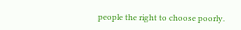people the right to choose poorly.